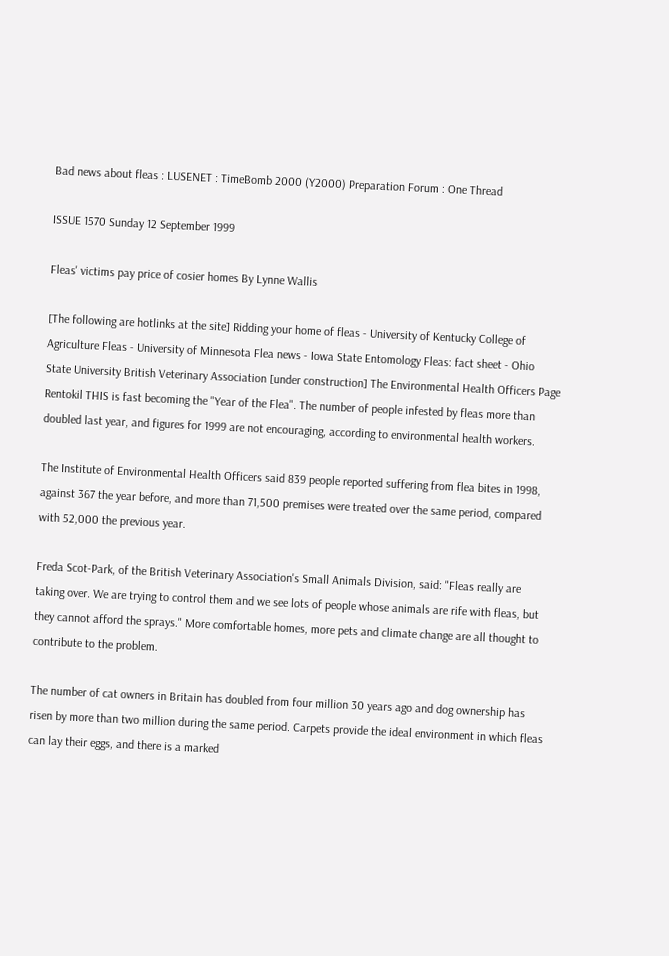Bad news about fleas : LUSENET : TimeBomb 2000 (Y2000) Preparation Forum : One Thread

ISSUE 1570 Sunday 12 September 1999

Fleas' victims pay price of cosier homes By Lynne Wallis

[The following are hotlinks at the site] Ridding your home of fleas - University of Kentucky College of Agriculture Fleas - University of Minnesota Flea news - Iowa State Entomology Fleas: fact sheet - Ohio State University British Veterinary Association [under construction] The Environmental Health Officers Page Rentokil THIS is fast becoming the "Year of the Flea". The number of people infested by fleas more than doubled last year, and figures for 1999 are not encouraging, according to environmental health workers.

The Institute of Environmental Health Officers said 839 people reported suffering from flea bites in 1998, against 367 the year before, and more than 71,500 premises were treated over the same period, compared with 52,000 the previous year.

Freda Scot-Park, of the British Veterinary Association's Small Animals Division, said: "Fleas really are taking over. We are trying to control them and we see lots of people whose animals are rife with fleas, but they cannot afford the sprays." More comfortable homes, more pets and climate change are all thought to contribute to the problem.

The number of cat owners in Britain has doubled from four million 30 years ago and dog ownership has risen by more than two million during the same period. Carpets provide the ideal environment in which fleas can lay their eggs, and there is a marked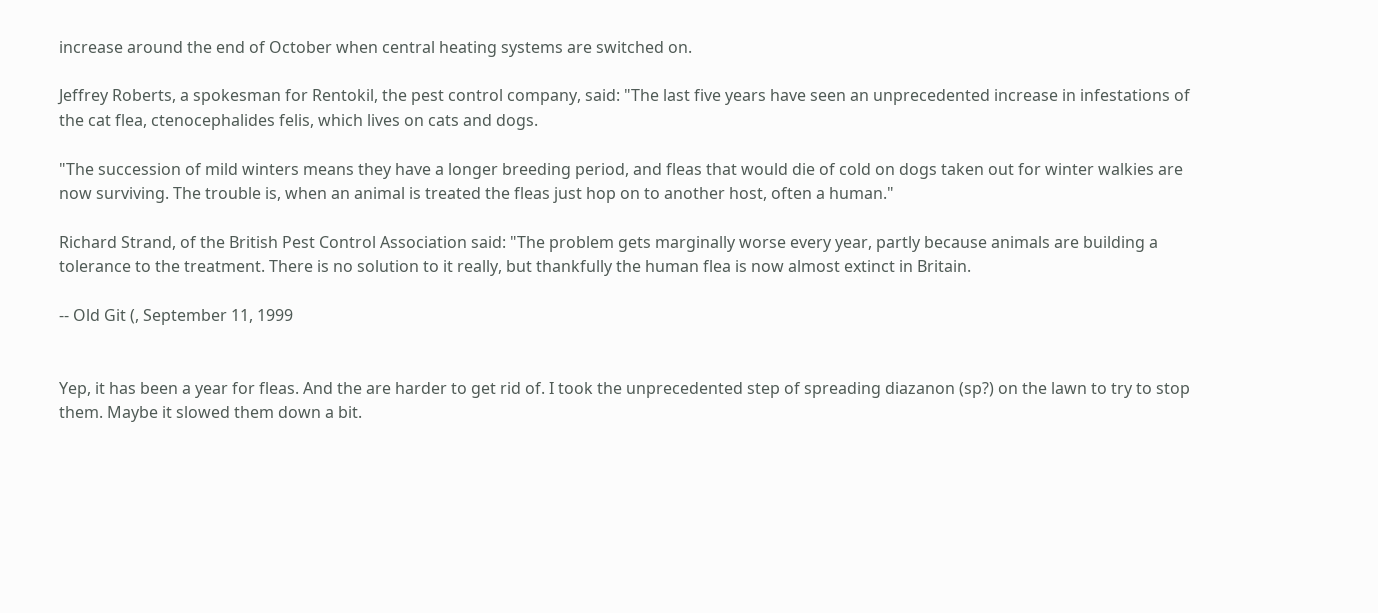increase around the end of October when central heating systems are switched on.

Jeffrey Roberts, a spokesman for Rentokil, the pest control company, said: "The last five years have seen an unprecedented increase in infestations of the cat flea, ctenocephalides felis, which lives on cats and dogs.

"The succession of mild winters means they have a longer breeding period, and fleas that would die of cold on dogs taken out for winter walkies are now surviving. The trouble is, when an animal is treated the fleas just hop on to another host, often a human."

Richard Strand, of the British Pest Control Association said: "The problem gets marginally worse every year, partly because animals are building a tolerance to the treatment. There is no solution to it really, but thankfully the human flea is now almost extinct in Britain.

-- Old Git (, September 11, 1999


Yep, it has been a year for fleas. And the are harder to get rid of. I took the unprecedented step of spreading diazanon (sp?) on the lawn to try to stop them. Maybe it slowed them down a bit.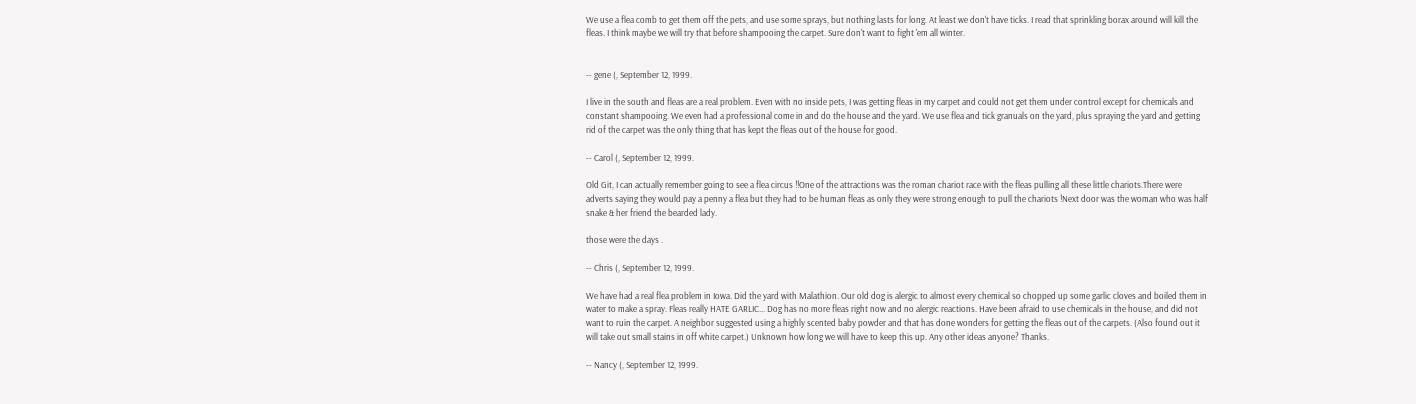We use a flea comb to get them off the pets, and use some sprays, but nothing lasts for long. At least we don't have ticks. I read that sprinkling borax around will kill the fleas. I think maybe we will try that before shampooing the carpet. Sure don't want to fight 'em all winter.


-- gene (, September 12, 1999.

I live in the south and fleas are a real problem. Even with no inside pets, I was getting fleas in my carpet and could not get them under control except for chemicals and constant shampooing. We even had a professional come in and do the house and the yard. We use flea and tick granuals on the yard, plus spraying the yard and getting rid of the carpet was the only thing that has kept the fleas out of the house for good.

-- Carol (, September 12, 1999.

Old Git, I can actually remember going to see a flea circus !!One of the attractions was the roman chariot race with the fleas pulling all these little chariots.There were adverts saying they would pay a penny a flea but they had to be human fleas as only they were strong enough to pull the chariots !Next door was the woman who was half snake & her friend the bearded lady.

those were the days .

-- Chris (, September 12, 1999.

We have had a real flea problem in Iowa. Did the yard with Malathion. Our old dog is alergic to almost every chemical so chopped up some garlic cloves and boiled them in water to make a spray. Fleas really HATE GARLIC... Dog has no more fleas right now and no alergic reactions. Have been afraid to use chemicals in the house, and did not want to ruin the carpet. A neighbor suggested using a highly scented baby powder and that has done wonders for getting the fleas out of the carpets. (Also found out it will take out small stains in off white carpet.) Unknown how long we will have to keep this up. Any other ideas anyone? Thanks.

-- Nancy (, September 12, 1999.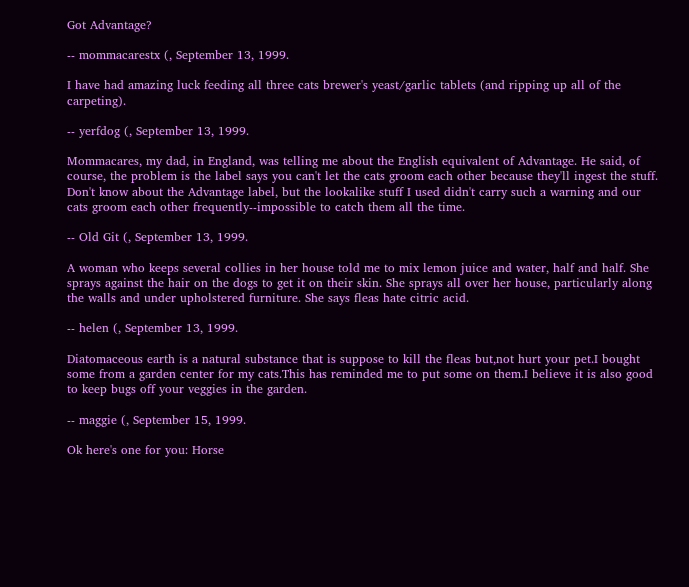Got Advantage?

-- mommacarestx (, September 13, 1999.

I have had amazing luck feeding all three cats brewer's yeast/garlic tablets (and ripping up all of the carpeting).

-- yerfdog (, September 13, 1999.

Mommacares, my dad, in England, was telling me about the English equivalent of Advantage. He said, of course, the problem is the label says you can't let the cats groom each other because they'll ingest the stuff. Don't know about the Advantage label, but the lookalike stuff I used didn't carry such a warning and our cats groom each other frequently--impossible to catch them all the time.

-- Old Git (, September 13, 1999.

A woman who keeps several collies in her house told me to mix lemon juice and water, half and half. She sprays against the hair on the dogs to get it on their skin. She sprays all over her house, particularly along the walls and under upholstered furniture. She says fleas hate citric acid.

-- helen (, September 13, 1999.

Diatomaceous earth is a natural substance that is suppose to kill the fleas but,not hurt your pet.I bought some from a garden center for my cats.This has reminded me to put some on them.I believe it is also good to keep bugs off your veggies in the garden.

-- maggie (, September 15, 1999.

Ok here's one for you: Horse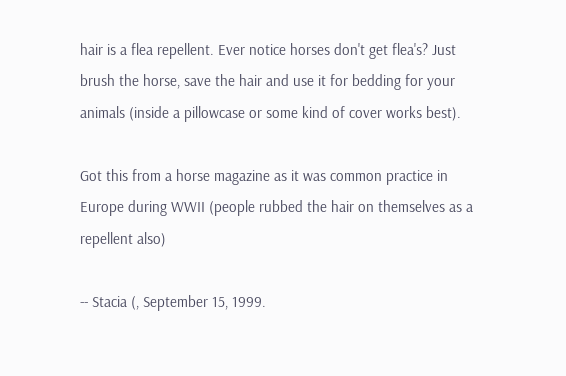hair is a flea repellent. Ever notice horses don't get flea's? Just brush the horse, save the hair and use it for bedding for your animals (inside a pillowcase or some kind of cover works best).

Got this from a horse magazine as it was common practice in Europe during WWII (people rubbed the hair on themselves as a repellent also)

-- Stacia (, September 15, 1999.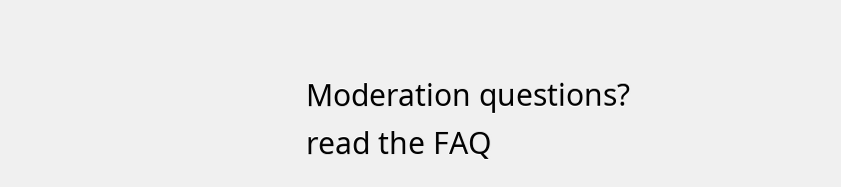Moderation questions? read the FAQ